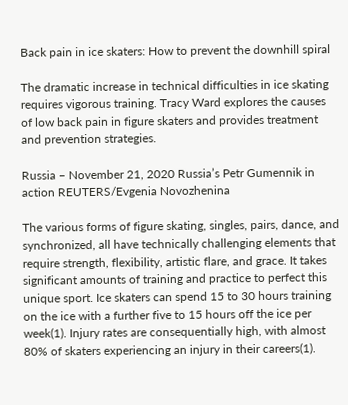Back pain in ice skaters: How to prevent the downhill spiral

The dramatic increase in technical difficulties in ice skating requires vigorous training. Tracy Ward explores the causes of low back pain in figure skaters and provides treatment and prevention strategies.

Russia – November 21, 2020 Russia’s Petr Gumennik in action REUTERS/Evgenia Novozhenina

The various forms of figure skating, singles, pairs, dance, and synchronized, all have technically challenging elements that require strength, flexibility, artistic flare, and grace. It takes significant amounts of training and practice to perfect this unique sport. Ice skaters can spend 15 to 30 hours training on the ice with a further five to 15 hours off the ice per week(1). Injury rates are consequentially high, with almost 80% of skaters experiencing an injury in their careers(1).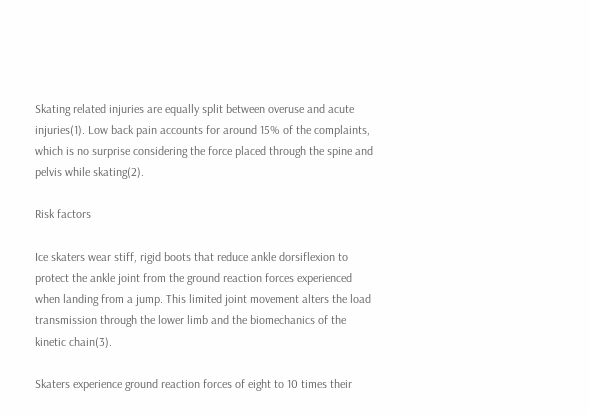Skating related injuries are equally split between overuse and acute injuries(1). Low back pain accounts for around 15% of the complaints, which is no surprise considering the force placed through the spine and pelvis while skating(2).

Risk factors

Ice skaters wear stiff, rigid boots that reduce ankle dorsiflexion to protect the ankle joint from the ground reaction forces experienced when landing from a jump. This limited joint movement alters the load transmission through the lower limb and the biomechanics of the kinetic chain(3).

Skaters experience ground reaction forces of eight to 10 times their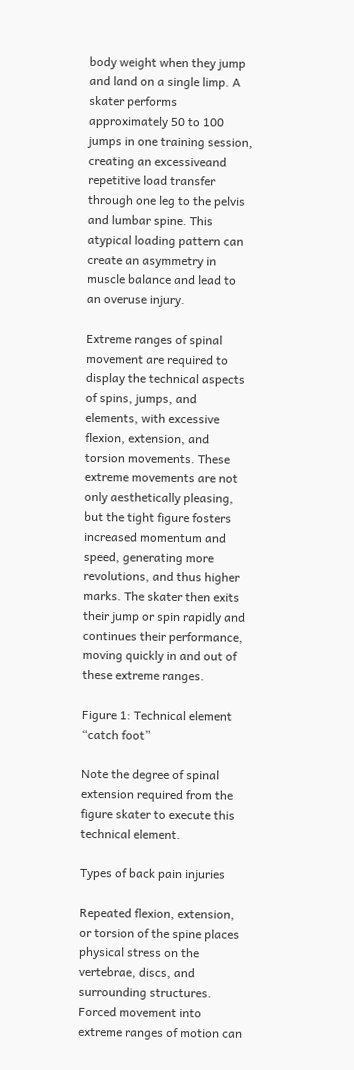body weight when they jump and land on a single limp. A skater performs approximately 50 to 100 jumps in one training session, creating an excessiveand repetitive load transfer through one leg to the pelvis and lumbar spine. This atypical loading pattern can create an asymmetry in muscle balance and lead to an overuse injury.

Extreme ranges of spinal movement are required to display the technical aspects of spins, jumps, and elements, with excessive flexion, extension, and torsion movements. These extreme movements are not only aesthetically pleasing, but the tight figure fosters increased momentum and speed, generating more revolutions, and thus higher marks. The skater then exits their jump or spin rapidly and continues their performance, moving quickly in and out of these extreme ranges.

Figure 1: Technical element “catch foot”

Note the degree of spinal extension required from the figure skater to execute this technical element.

Types of back pain injuries

Repeated flexion, extension, or torsion of the spine places physical stress on the vertebrae, discs, and surrounding structures. Forced movement into extreme ranges of motion can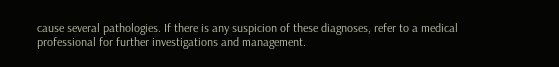cause several pathologies. If there is any suspicion of these diagnoses, refer to a medical professional for further investigations and management.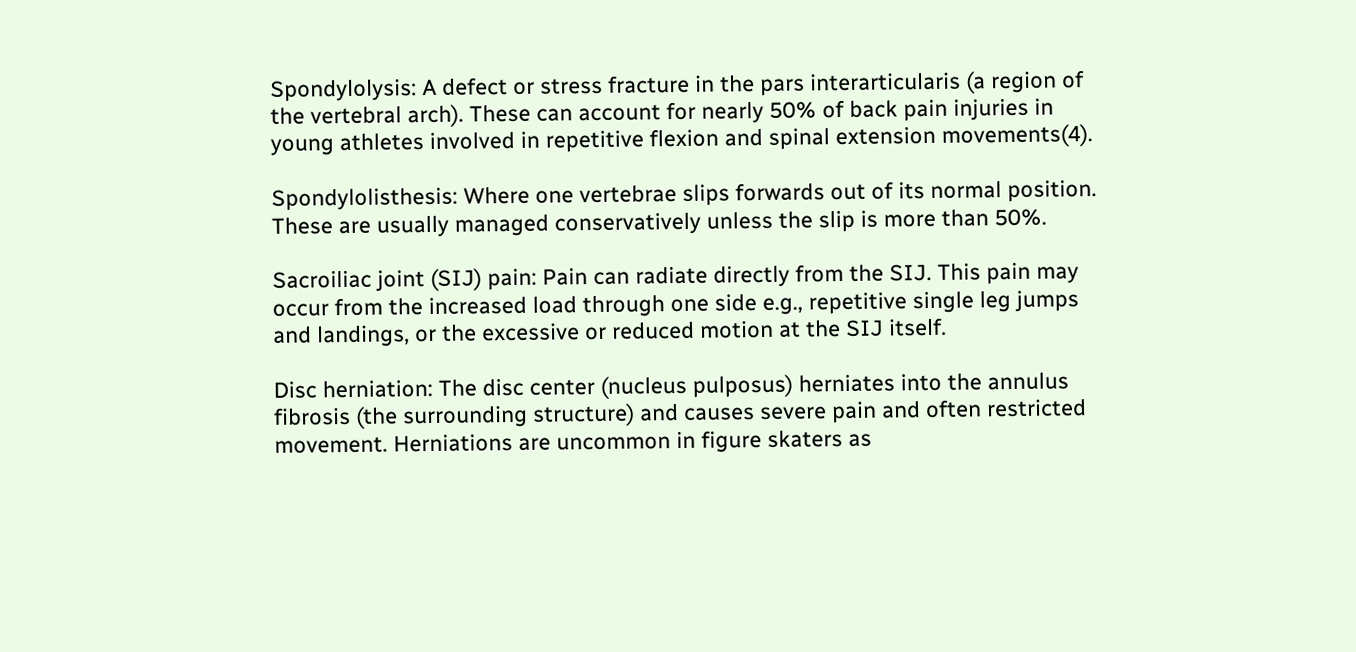Spondylolysis: A defect or stress fracture in the pars interarticularis (a region of the vertebral arch). These can account for nearly 50% of back pain injuries in young athletes involved in repetitive flexion and spinal extension movements(4).

Spondylolisthesis: Where one vertebrae slips forwards out of its normal position. These are usually managed conservatively unless the slip is more than 50%.

Sacroiliac joint (SIJ) pain: Pain can radiate directly from the SIJ. This pain may occur from the increased load through one side e.g., repetitive single leg jumps and landings, or the excessive or reduced motion at the SIJ itself.

Disc herniation: The disc center (nucleus pulposus) herniates into the annulus fibrosis (the surrounding structure) and causes severe pain and often restricted movement. Herniations are uncommon in figure skaters as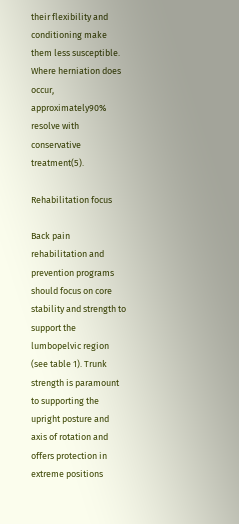their flexibility and conditioning make them less susceptible. Where herniation does occur, approximately90% resolve with conservative treatment(5).

Rehabilitation focus

Back pain rehabilitation and prevention programs should focus on core stability and strength to support the lumbopelvic region (see table 1). Trunk strength is paramount to supporting the upright posture and axis of rotation and offers protection in extreme positions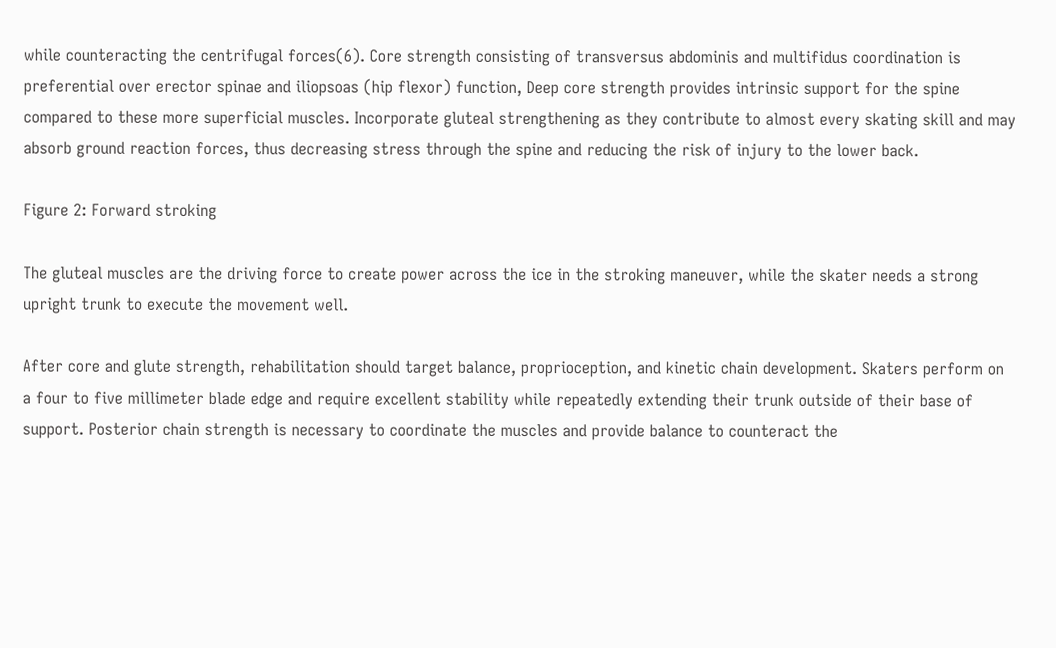while counteracting the centrifugal forces(6). Core strength consisting of transversus abdominis and multifidus coordination is preferential over erector spinae and iliopsoas (hip flexor) function, Deep core strength provides intrinsic support for the spine compared to these more superficial muscles. Incorporate gluteal strengthening as they contribute to almost every skating skill and may absorb ground reaction forces, thus decreasing stress through the spine and reducing the risk of injury to the lower back.

Figure 2: Forward stroking

The gluteal muscles are the driving force to create power across the ice in the stroking maneuver, while the skater needs a strong upright trunk to execute the movement well.

After core and glute strength, rehabilitation should target balance, proprioception, and kinetic chain development. Skaters perform on a four to five millimeter blade edge and require excellent stability while repeatedly extending their trunk outside of their base of support. Posterior chain strength is necessary to coordinate the muscles and provide balance to counteract the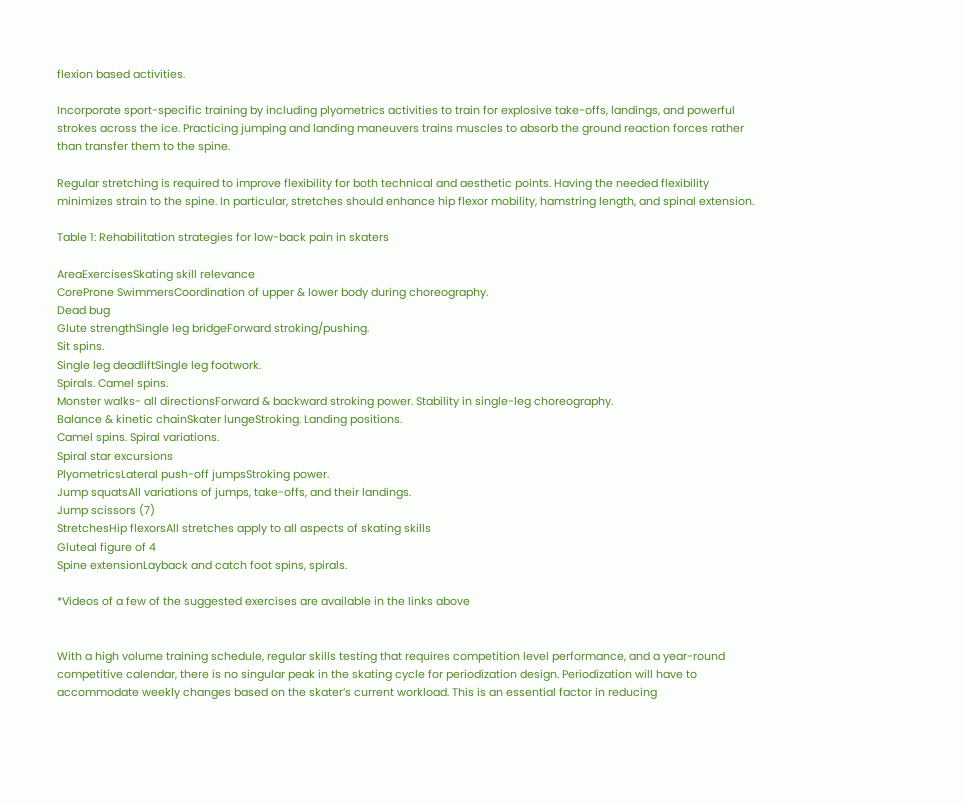flexion based activities.

Incorporate sport-specific training by including plyometrics activities to train for explosive take-offs, landings, and powerful strokes across the ice. Practicing jumping and landing maneuvers trains muscles to absorb the ground reaction forces rather than transfer them to the spine.

Regular stretching is required to improve flexibility for both technical and aesthetic points. Having the needed flexibility minimizes strain to the spine. In particular, stretches should enhance hip flexor mobility, hamstring length, and spinal extension.

Table 1: Rehabilitation strategies for low-back pain in skaters

AreaExercisesSkating skill relevance
CoreProne SwimmersCoordination of upper & lower body during choreography.
Dead bug
Glute strengthSingle leg bridgeForward stroking/pushing.
Sit spins.
Single leg deadliftSingle leg footwork.
Spirals. Camel spins.
Monster walks- all directionsForward & backward stroking power. Stability in single-leg choreography.
Balance & kinetic chainSkater lungeStroking. Landing positions.
Camel spins. Spiral variations.
Spiral star excursions
PlyometricsLateral push-off jumpsStroking power.
Jump squatsAll variations of jumps, take-offs, and their landings.
Jump scissors (7)
StretchesHip flexorsAll stretches apply to all aspects of skating skills
Gluteal figure of 4
Spine extensionLayback and catch foot spins, spirals.

*Videos of a few of the suggested exercises are available in the links above


With a high volume training schedule, regular skills testing that requires competition level performance, and a year-round competitive calendar, there is no singular peak in the skating cycle for periodization design. Periodization will have to accommodate weekly changes based on the skater’s current workload. This is an essential factor in reducing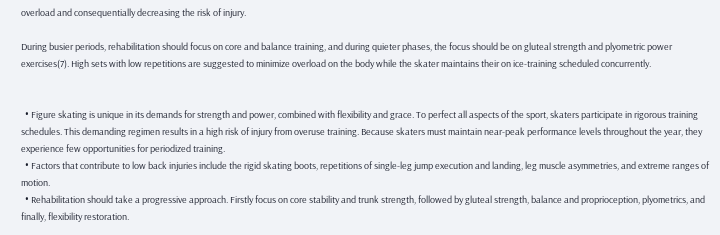overload and consequentially decreasing the risk of injury.

During busier periods, rehabilitation should focus on core and balance training, and during quieter phases, the focus should be on gluteal strength and plyometric power exercises(7). High sets with low repetitions are suggested to minimize overload on the body while the skater maintains their on ice-training scheduled concurrently.


  • Figure skating is unique in its demands for strength and power, combined with flexibility and grace. To perfect all aspects of the sport, skaters participate in rigorous training schedules. This demanding regimen results in a high risk of injury from overuse training. Because skaters must maintain near-peak performance levels throughout the year, they experience few opportunities for periodized training.
  • Factors that contribute to low back injuries include the rigid skating boots, repetitions of single-leg jump execution and landing, leg muscle asymmetries, and extreme ranges of motion.
  • Rehabilitation should take a progressive approach. Firstly focus on core stability and trunk strength, followed by gluteal strength, balance and proprioception, plyometrics, and finally, flexibility restoration.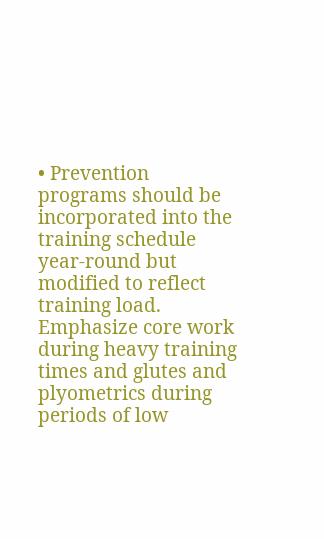• Prevention programs should be incorporated into the training schedule year-round but modified to reflect training load. Emphasize core work during heavy training times and glutes and plyometrics during periods of low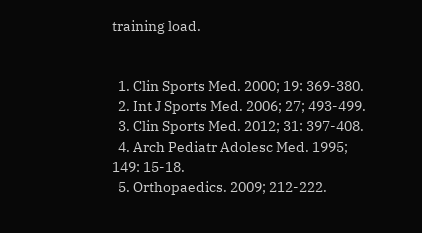training load.


  1. Clin Sports Med. 2000; 19: 369-380.
  2. Int J Sports Med. 2006; 27; 493-499.
  3. Clin Sports Med. 2012; 31: 397-408.
  4. Arch Pediatr Adolesc Med. 1995; 149: 15-18.
  5. Orthopaedics. 2009; 212-222.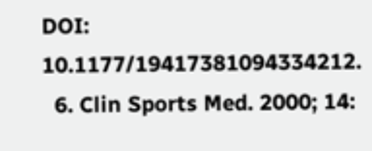DOI: 10.1177/19417381094334212.
  6. Clin Sports Med. 2000; 14: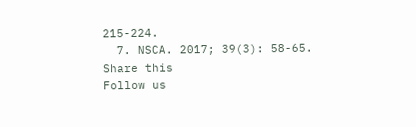215-224.
  7. NSCA. 2017; 39(3): 58-65.
Share this
Follow us